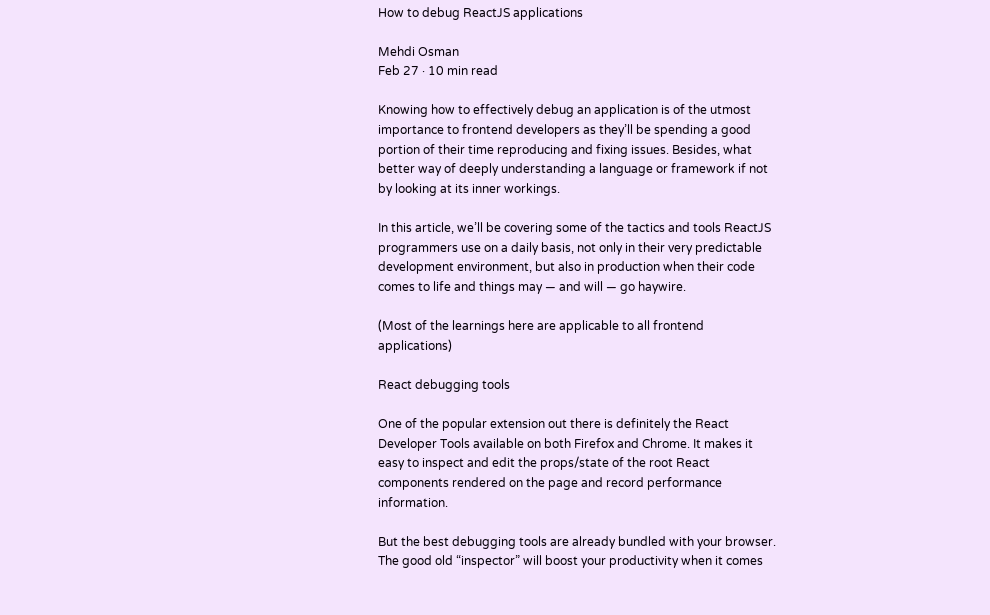How to debug ReactJS applications

Mehdi Osman
Feb 27 · 10 min read

Knowing how to effectively debug an application is of the utmost importance to frontend developers as they’ll be spending a good portion of their time reproducing and fixing issues. Besides, what better way of deeply understanding a language or framework if not by looking at its inner workings.

In this article, we’ll be covering some of the tactics and tools ReactJS programmers use on a daily basis, not only in their very predictable development environment, but also in production when their code comes to life and things may — and will — go haywire.

(Most of the learnings here are applicable to all frontend applications)

React debugging tools

One of the popular extension out there is definitely the React Developer Tools available on both Firefox and Chrome. It makes it easy to inspect and edit the props/state of the root React components rendered on the page and record performance information.

But the best debugging tools are already bundled with your browser. The good old “inspector” will boost your productivity when it comes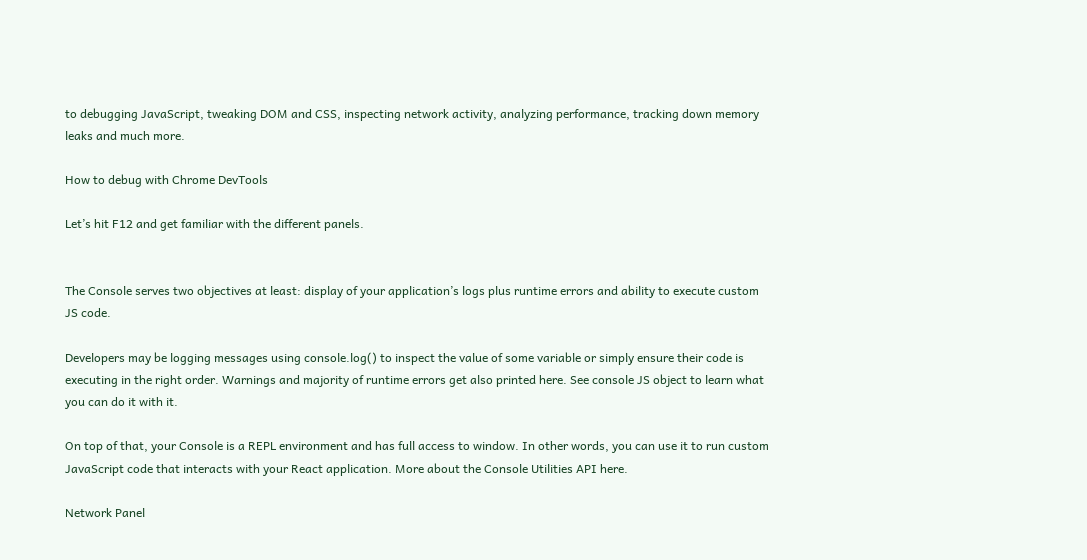to debugging JavaScript, tweaking DOM and CSS, inspecting network activity, analyzing performance, tracking down memory leaks and much more.

How to debug with Chrome DevTools

Let’s hit F12 and get familiar with the different panels.


The Console serves two objectives at least: display of your application’s logs plus runtime errors and ability to execute custom JS code.

Developers may be logging messages using console.log() to inspect the value of some variable or simply ensure their code is executing in the right order. Warnings and majority of runtime errors get also printed here. See console JS object to learn what you can do it with it.

On top of that, your Console is a REPL environment and has full access to window. In other words, you can use it to run custom JavaScript code that interacts with your React application. More about the Console Utilities API here.

Network Panel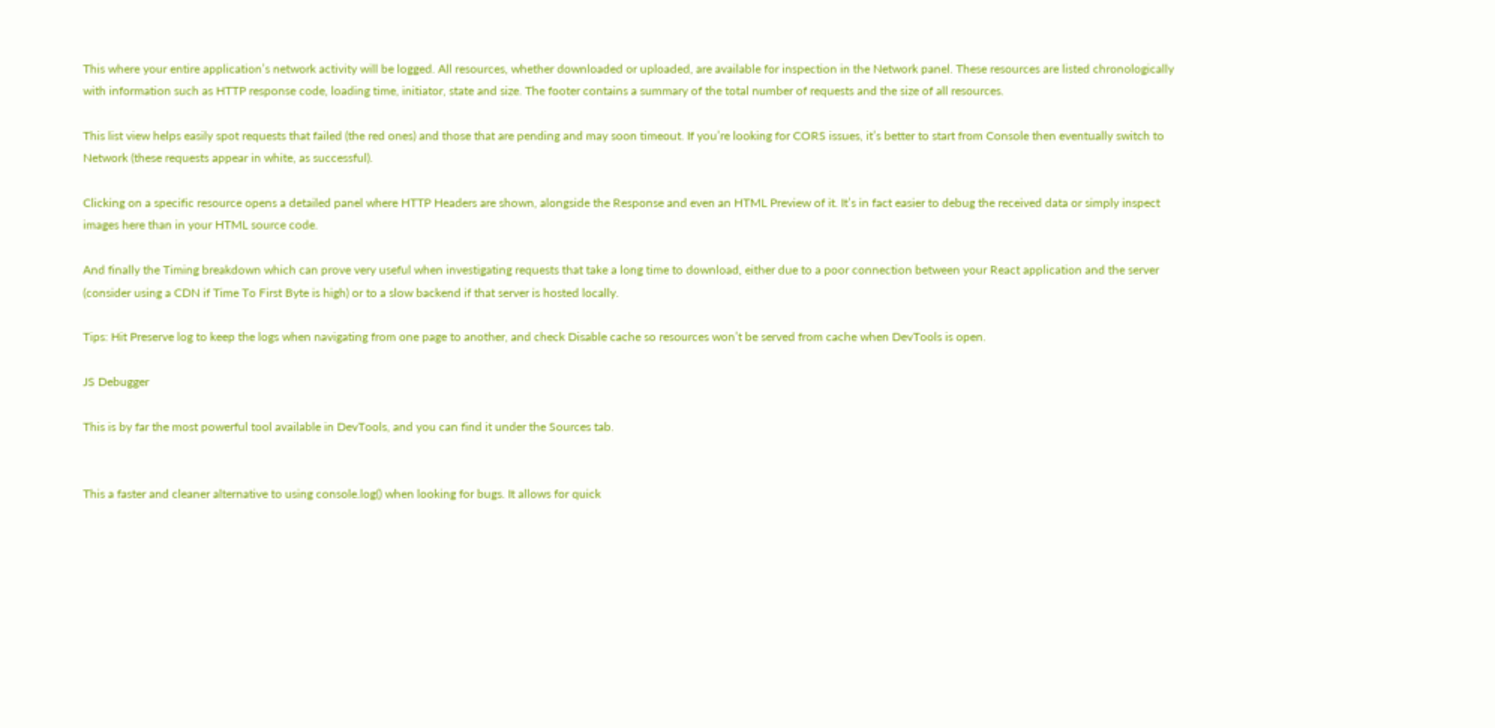This where your entire application’s network activity will be logged. All resources, whether downloaded or uploaded, are available for inspection in the Network panel. These resources are listed chronologically with information such as HTTP response code, loading time, initiator, state and size. The footer contains a summary of the total number of requests and the size of all resources.

This list view helps easily spot requests that failed (the red ones) and those that are pending and may soon timeout. If you’re looking for CORS issues, it’s better to start from Console then eventually switch to Network (these requests appear in white, as successful).

Clicking on a specific resource opens a detailed panel where HTTP Headers are shown, alongside the Response and even an HTML Preview of it. It’s in fact easier to debug the received data or simply inspect images here than in your HTML source code.

And finally the Timing breakdown which can prove very useful when investigating requests that take a long time to download, either due to a poor connection between your React application and the server (consider using a CDN if Time To First Byte is high) or to a slow backend if that server is hosted locally.

Tips: Hit Preserve log to keep the logs when navigating from one page to another, and check Disable cache so resources won’t be served from cache when DevTools is open.

JS Debugger

This is by far the most powerful tool available in DevTools, and you can find it under the Sources tab.


This a faster and cleaner alternative to using console.log() when looking for bugs. It allows for quick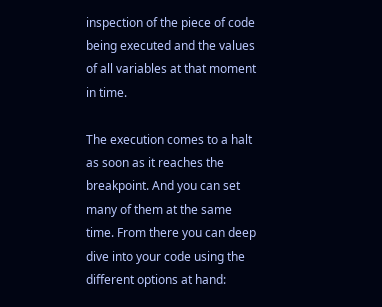inspection of the piece of code being executed and the values of all variables at that moment in time.

The execution comes to a halt as soon as it reaches the breakpoint. And you can set many of them at the same time. From there you can deep dive into your code using the different options at hand: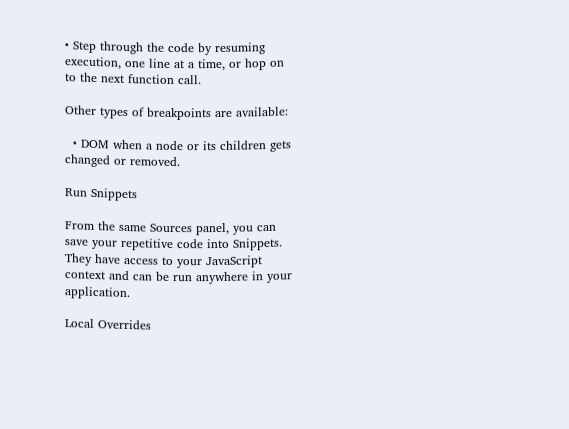• Step through the code by resuming execution, one line at a time, or hop on to the next function call.

Other types of breakpoints are available:

  • DOM when a node or its children gets changed or removed.

Run Snippets

From the same Sources panel, you can save your repetitive code into Snippets. They have access to your JavaScript context and can be run anywhere in your application.

Local Overrides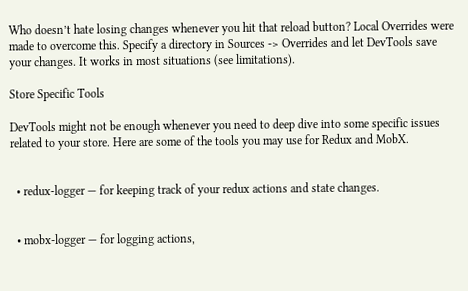Who doesn’t hate losing changes whenever you hit that reload button? Local Overrides were made to overcome this. Specify a directory in Sources -> Overrides and let DevTools save your changes. It works in most situations (see limitations).

Store Specific Tools

DevTools might not be enough whenever you need to deep dive into some specific issues related to your store. Here are some of the tools you may use for Redux and MobX.


  • redux-logger — for keeping track of your redux actions and state changes.


  • mobx-logger — for logging actions,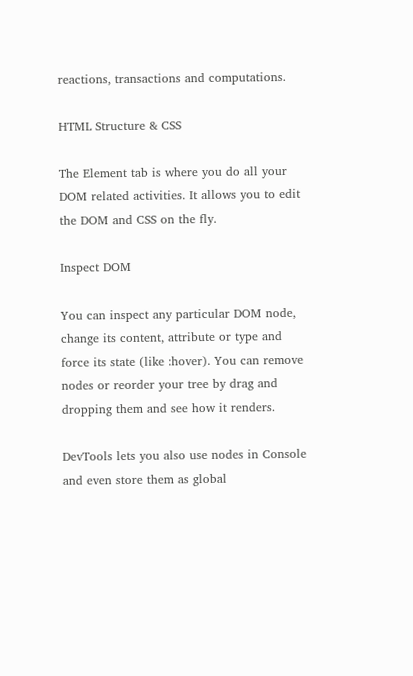reactions, transactions and computations.

HTML Structure & CSS

The Element tab is where you do all your DOM related activities. It allows you to edit the DOM and CSS on the fly.

Inspect DOM

You can inspect any particular DOM node, change its content, attribute or type and force its state (like :hover). You can remove nodes or reorder your tree by drag and dropping them and see how it renders.

DevTools lets you also use nodes in Console and even store them as global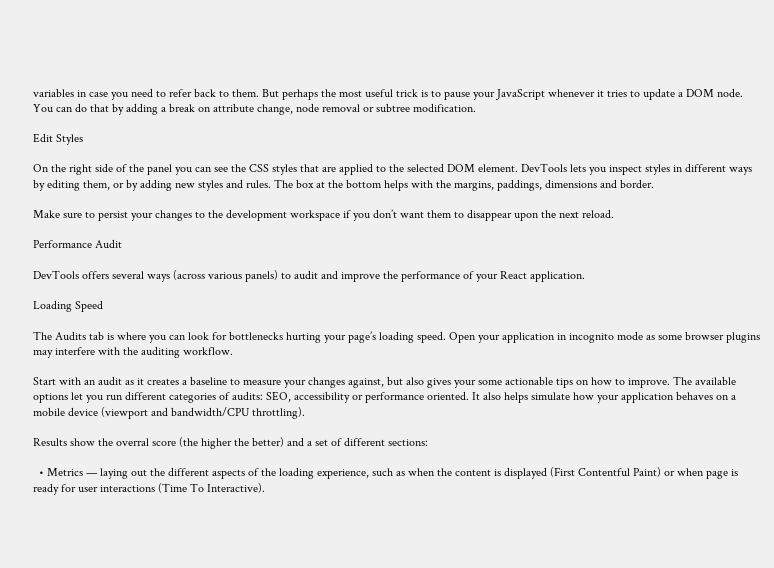variables in case you need to refer back to them. But perhaps the most useful trick is to pause your JavaScript whenever it tries to update a DOM node. You can do that by adding a break on attribute change, node removal or subtree modification.

Edit Styles

On the right side of the panel you can see the CSS styles that are applied to the selected DOM element. DevTools lets you inspect styles in different ways by editing them, or by adding new styles and rules. The box at the bottom helps with the margins, paddings, dimensions and border.

Make sure to persist your changes to the development workspace if you don’t want them to disappear upon the next reload.

Performance Audit

DevTools offers several ways (across various panels) to audit and improve the performance of your React application.

Loading Speed

The Audits tab is where you can look for bottlenecks hurting your page’s loading speed. Open your application in incognito mode as some browser plugins may interfere with the auditing workflow.

Start with an audit as it creates a baseline to measure your changes against, but also gives your some actionable tips on how to improve. The available options let you run different categories of audits: SEO, accessibility or performance oriented. It also helps simulate how your application behaves on a mobile device (viewport and bandwidth/CPU throttling).

Results show the overral score (the higher the better) and a set of different sections:

  • Metrics — laying out the different aspects of the loading experience, such as when the content is displayed (First Contentful Paint) or when page is ready for user interactions (Time To Interactive).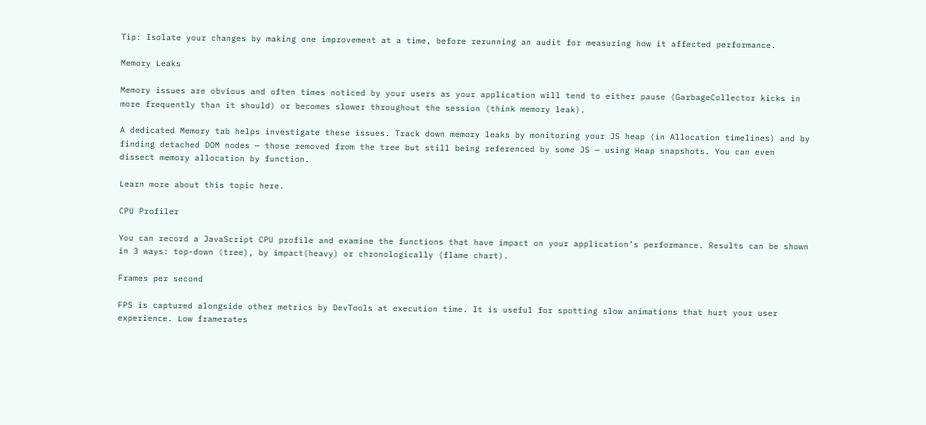Tip: Isolate your changes by making one improvement at a time, before rerunning an audit for measuring how it affected performance.

Memory Leaks

Memory issues are obvious and often times noticed by your users as your application will tend to either pause (GarbageCollector kicks in more frequently than it should) or becomes slower throughout the session (think memory leak).

A dedicated Memory tab helps investigate these issues. Track down memory leaks by monitoring your JS heap (in Allocation timelines) and by finding detached DOM nodes — those removed from the tree but still being referenced by some JS — using Heap snapshots. You can even dissect memory allocation by function.

Learn more about this topic here.

CPU Profiler

You can record a JavaScript CPU profile and examine the functions that have impact on your application’s performance. Results can be shown in 3 ways: top-down (tree), by impact(heavy) or chronologically (flame chart).

Frames per second

FPS is captured alongside other metrics by DevTools at execution time. It is useful for spotting slow animations that hurt your user experience. Low framerates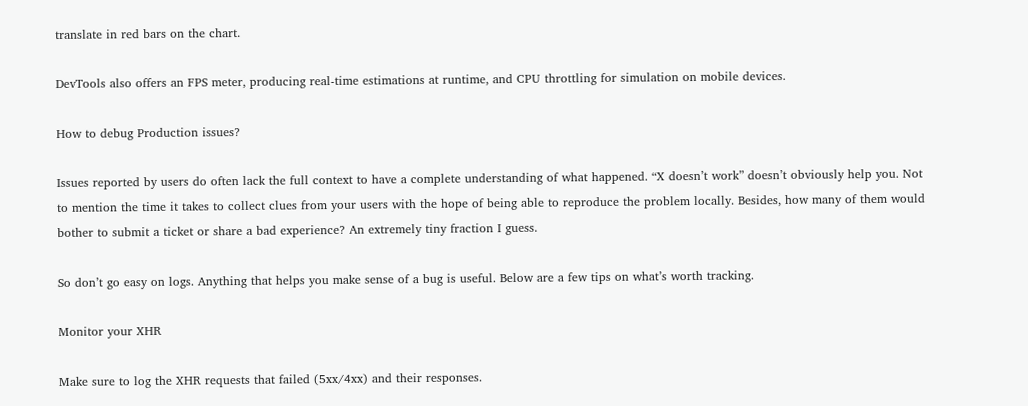translate in red bars on the chart.

DevTools also offers an FPS meter, producing real-time estimations at runtime, and CPU throttling for simulation on mobile devices.

How to debug Production issues?

Issues reported by users do often lack the full context to have a complete understanding of what happened. “X doesn’t work” doesn’t obviously help you. Not to mention the time it takes to collect clues from your users with the hope of being able to reproduce the problem locally. Besides, how many of them would bother to submit a ticket or share a bad experience? An extremely tiny fraction I guess.

So don’t go easy on logs. Anything that helps you make sense of a bug is useful. Below are a few tips on what’s worth tracking.

Monitor your XHR

Make sure to log the XHR requests that failed (5xx/4xx) and their responses.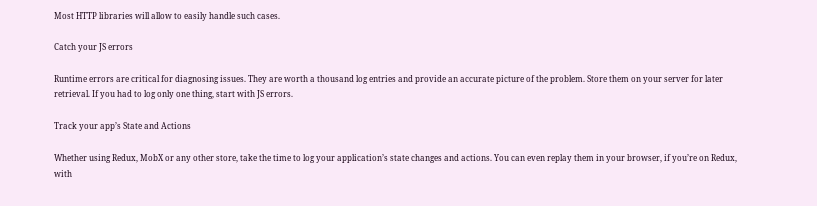Most HTTP libraries will allow to easily handle such cases.

Catch your JS errors

Runtime errors are critical for diagnosing issues. They are worth a thousand log entries and provide an accurate picture of the problem. Store them on your server for later retrieval. If you had to log only one thing, start with JS errors.

Track your app’s State and Actions

Whether using Redux, MobX or any other store, take the time to log your application’s state changes and actions. You can even replay them in your browser, if you’re on Redux, with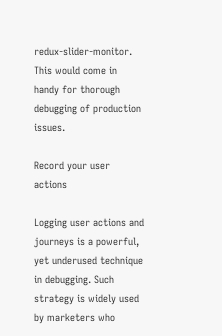redux-slider-monitor. This would come in handy for thorough debugging of production issues.

Record your user actions

Logging user actions and journeys is a powerful, yet underused technique in debugging. Such strategy is widely used by marketers who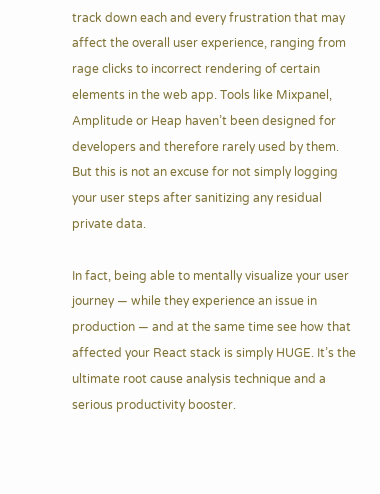track down each and every frustration that may affect the overall user experience, ranging from rage clicks to incorrect rendering of certain elements in the web app. Tools like Mixpanel, Amplitude or Heap haven’t been designed for developers and therefore rarely used by them. But this is not an excuse for not simply logging your user steps after sanitizing any residual private data.

In fact, being able to mentally visualize your user journey — while they experience an issue in production — and at the same time see how that affected your React stack is simply HUGE. It’s the ultimate root cause analysis technique and a serious productivity booster.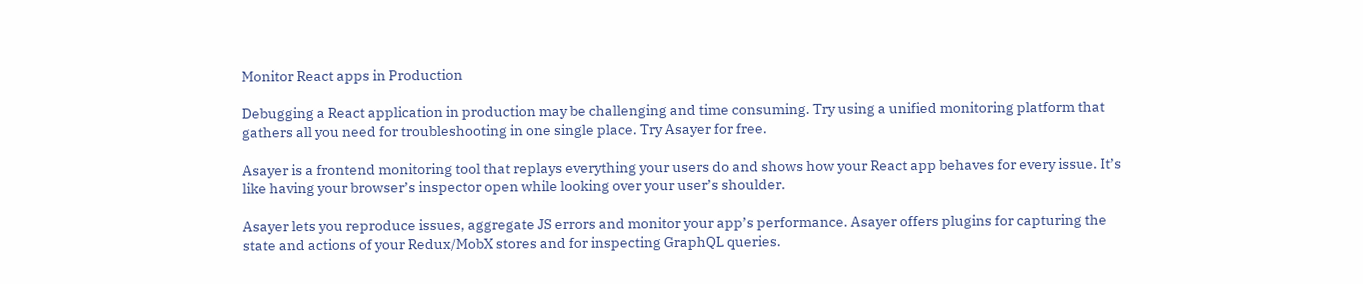Monitor React apps in Production

Debugging a React application in production may be challenging and time consuming. Try using a unified monitoring platform that gathers all you need for troubleshooting in one single place. Try Asayer for free.

Asayer is a frontend monitoring tool that replays everything your users do and shows how your React app behaves for every issue. It’s like having your browser’s inspector open while looking over your user’s shoulder.

Asayer lets you reproduce issues, aggregate JS errors and monitor your app’s performance. Asayer offers plugins for capturing the state and actions of your Redux/MobX stores and for inspecting GraphQL queries.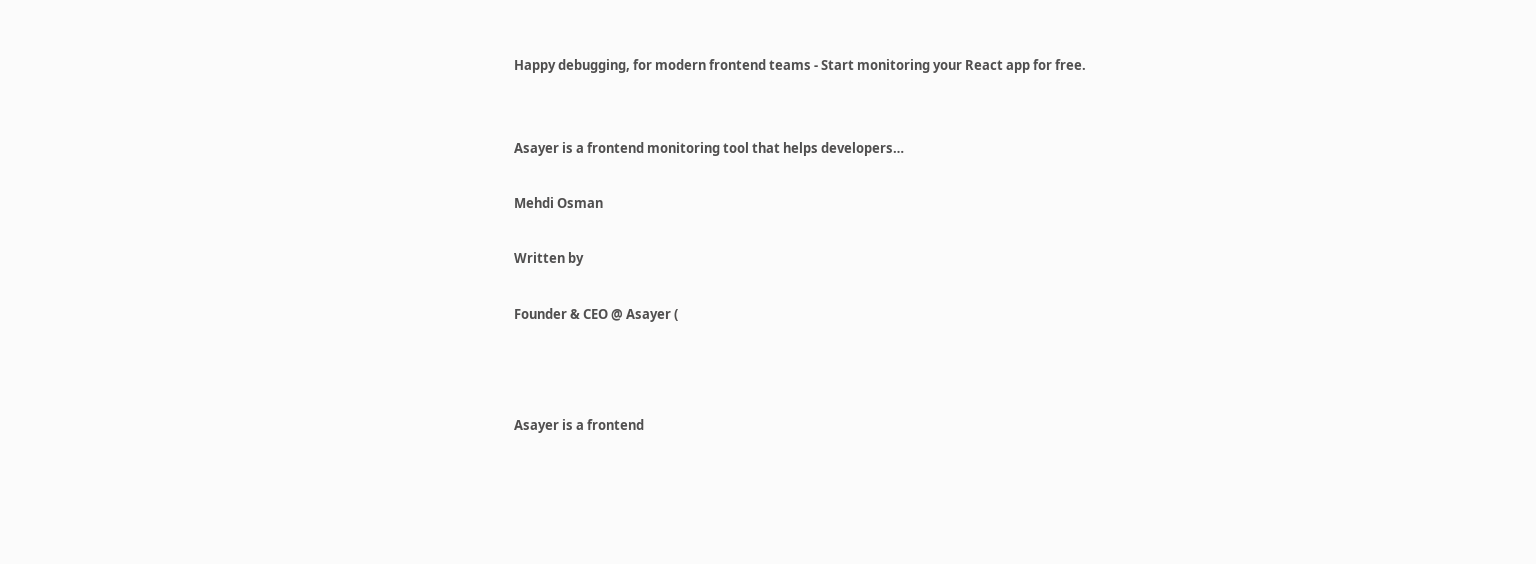Happy debugging, for modern frontend teams - Start monitoring your React app for free.


Asayer is a frontend monitoring tool that helps developers…

Mehdi Osman

Written by

Founder & CEO @ Asayer (



Asayer is a frontend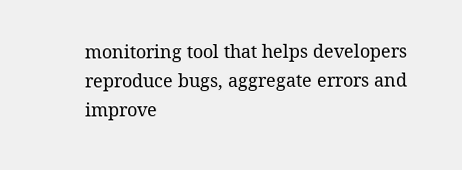monitoring tool that helps developers reproduce bugs, aggregate errors and improve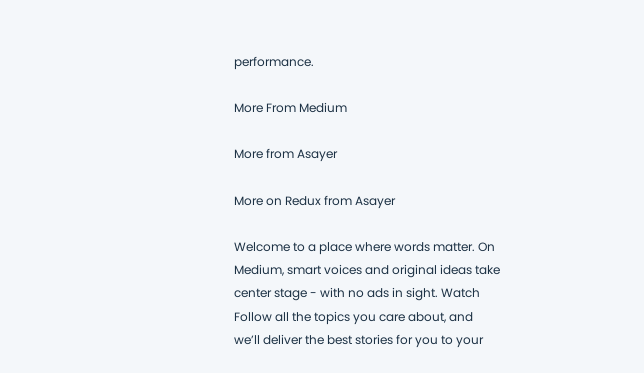performance.

More From Medium

More from Asayer

More on Redux from Asayer

Welcome to a place where words matter. On Medium, smart voices and original ideas take center stage - with no ads in sight. Watch
Follow all the topics you care about, and we’ll deliver the best stories for you to your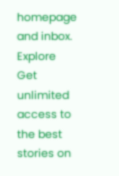homepage and inbox. Explore
Get unlimited access to the best stories on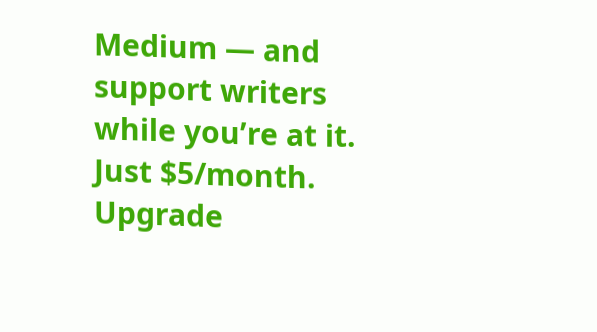Medium — and support writers while you’re at it. Just $5/month. Upgrade